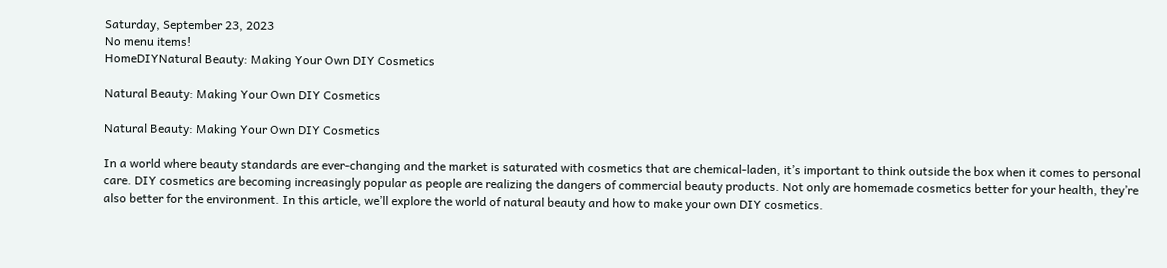Saturday, September 23, 2023
No menu items!
HomeDIYNatural Beauty: Making Your Own DIY Cosmetics

Natural Beauty: Making Your Own DIY Cosmetics

Natural Beauty: Making Your Own DIY Cosmetics

In a world where beauty standards are ever-changing and the market is saturated with cosmetics that are chemical-laden, it’s important to think outside the box when it comes to personal care. DIY cosmetics are becoming increasingly popular as people are realizing the dangers of commercial beauty products. Not only are homemade cosmetics better for your health, they’re also better for the environment. In this article, we’ll explore the world of natural beauty and how to make your own DIY cosmetics.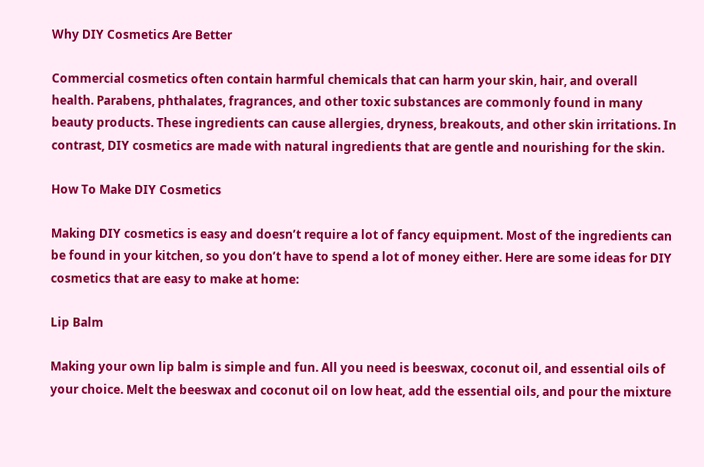Why DIY Cosmetics Are Better

Commercial cosmetics often contain harmful chemicals that can harm your skin, hair, and overall health. Parabens, phthalates, fragrances, and other toxic substances are commonly found in many beauty products. These ingredients can cause allergies, dryness, breakouts, and other skin irritations. In contrast, DIY cosmetics are made with natural ingredients that are gentle and nourishing for the skin.

How To Make DIY Cosmetics

Making DIY cosmetics is easy and doesn’t require a lot of fancy equipment. Most of the ingredients can be found in your kitchen, so you don’t have to spend a lot of money either. Here are some ideas for DIY cosmetics that are easy to make at home:

Lip Balm

Making your own lip balm is simple and fun. All you need is beeswax, coconut oil, and essential oils of your choice. Melt the beeswax and coconut oil on low heat, add the essential oils, and pour the mixture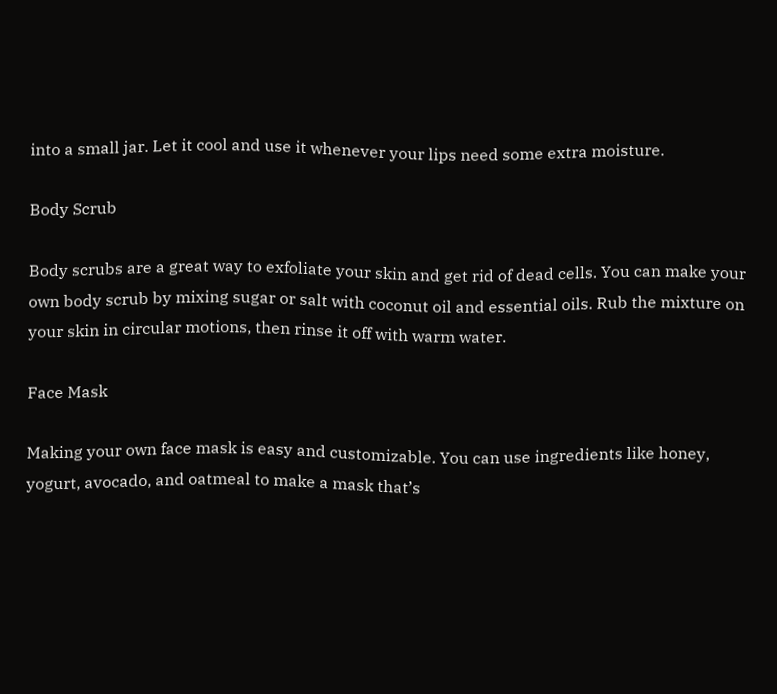into a small jar. Let it cool and use it whenever your lips need some extra moisture.

Body Scrub

Body scrubs are a great way to exfoliate your skin and get rid of dead cells. You can make your own body scrub by mixing sugar or salt with coconut oil and essential oils. Rub the mixture on your skin in circular motions, then rinse it off with warm water.

Face Mask

Making your own face mask is easy and customizable. You can use ingredients like honey, yogurt, avocado, and oatmeal to make a mask that’s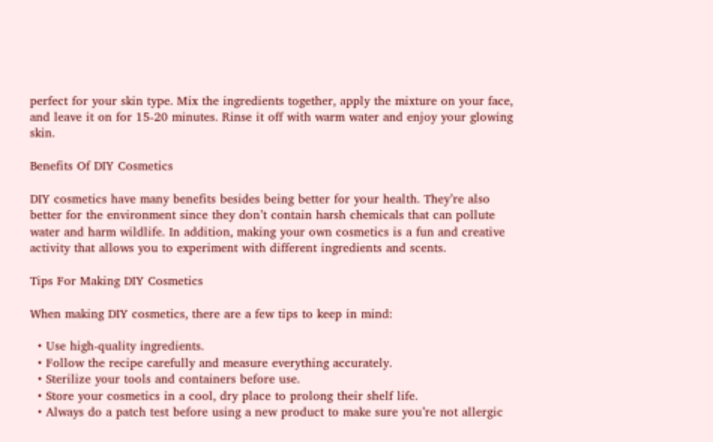perfect for your skin type. Mix the ingredients together, apply the mixture on your face, and leave it on for 15-20 minutes. Rinse it off with warm water and enjoy your glowing skin.

Benefits Of DIY Cosmetics

DIY cosmetics have many benefits besides being better for your health. They’re also better for the environment since they don’t contain harsh chemicals that can pollute water and harm wildlife. In addition, making your own cosmetics is a fun and creative activity that allows you to experiment with different ingredients and scents.

Tips For Making DIY Cosmetics

When making DIY cosmetics, there are a few tips to keep in mind:

  • Use high-quality ingredients.
  • Follow the recipe carefully and measure everything accurately.
  • Sterilize your tools and containers before use.
  • Store your cosmetics in a cool, dry place to prolong their shelf life.
  • Always do a patch test before using a new product to make sure you’re not allergic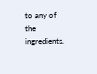to any of the ingredients.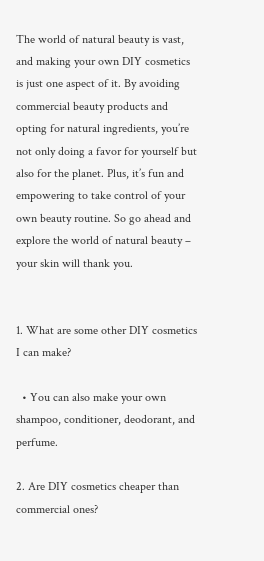The world of natural beauty is vast, and making your own DIY cosmetics is just one aspect of it. By avoiding commercial beauty products and opting for natural ingredients, you’re not only doing a favor for yourself but also for the planet. Plus, it’s fun and empowering to take control of your own beauty routine. So go ahead and explore the world of natural beauty – your skin will thank you.


1. What are some other DIY cosmetics I can make?

  • You can also make your own shampoo, conditioner, deodorant, and perfume.

2. Are DIY cosmetics cheaper than commercial ones?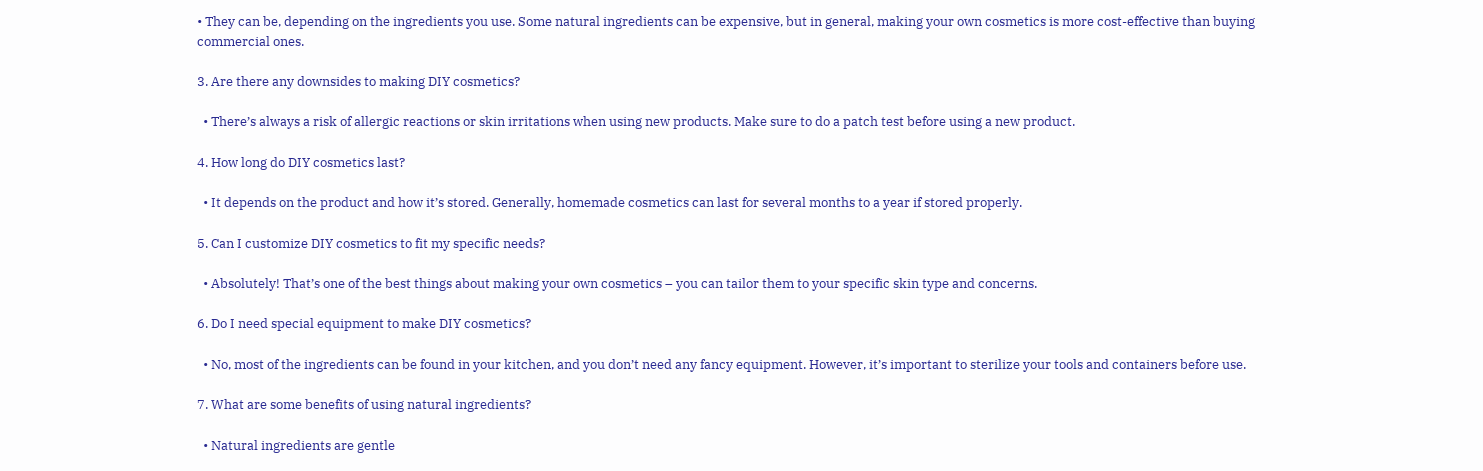• They can be, depending on the ingredients you use. Some natural ingredients can be expensive, but in general, making your own cosmetics is more cost-effective than buying commercial ones.

3. Are there any downsides to making DIY cosmetics?

  • There’s always a risk of allergic reactions or skin irritations when using new products. Make sure to do a patch test before using a new product.

4. How long do DIY cosmetics last?

  • It depends on the product and how it’s stored. Generally, homemade cosmetics can last for several months to a year if stored properly.

5. Can I customize DIY cosmetics to fit my specific needs?

  • Absolutely! That’s one of the best things about making your own cosmetics – you can tailor them to your specific skin type and concerns.

6. Do I need special equipment to make DIY cosmetics?

  • No, most of the ingredients can be found in your kitchen, and you don’t need any fancy equipment. However, it’s important to sterilize your tools and containers before use.

7. What are some benefits of using natural ingredients?

  • Natural ingredients are gentle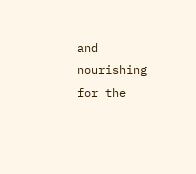and nourishing for the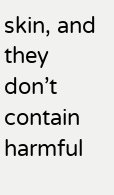skin, and they don’t contain harmful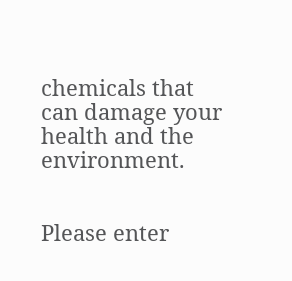chemicals that can damage your health and the environment.


Please enter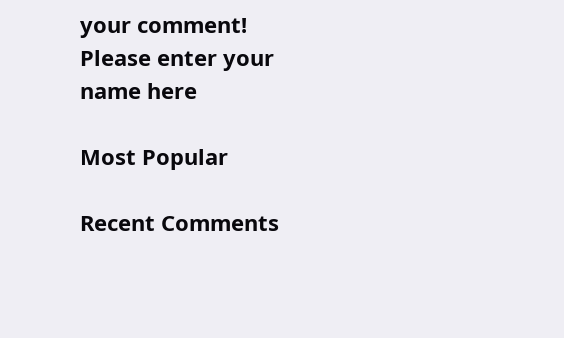your comment!
Please enter your name here

Most Popular

Recent Comments